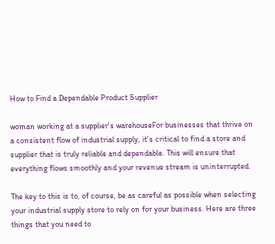How to Find a Dependable Product Supplier

woman working at a supplier's warehouseFor businesses that thrive on a consistent flow of industrial supply, it’s critical to find a store and supplier that is truly reliable and dependable. This will ensure that everything flows smoothly and your revenue stream is uninterrupted.

The key to this is to, of course, be as careful as possible when selecting your industrial supply store to rely on for your business. Here are three things that you need to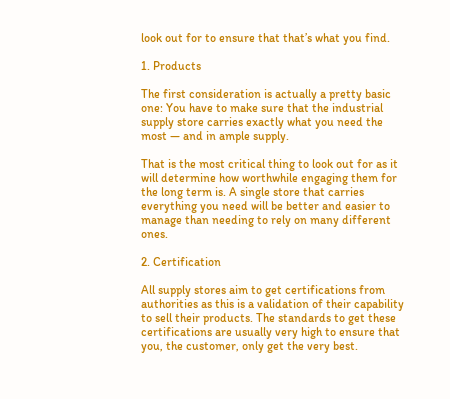look out for to ensure that that’s what you find.

1. Products

The first consideration is actually a pretty basic one: You have to make sure that the industrial supply store carries exactly what you need the most — and in ample supply.

That is the most critical thing to look out for as it will determine how worthwhile engaging them for the long term is. A single store that carries everything you need will be better and easier to manage than needing to rely on many different ones.

2. Certification

All supply stores aim to get certifications from authorities as this is a validation of their capability to sell their products. The standards to get these certifications are usually very high to ensure that you, the customer, only get the very best.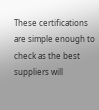These certifications are simple enough to check as the best suppliers will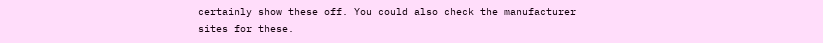certainly show these off. You could also check the manufacturer sites for these.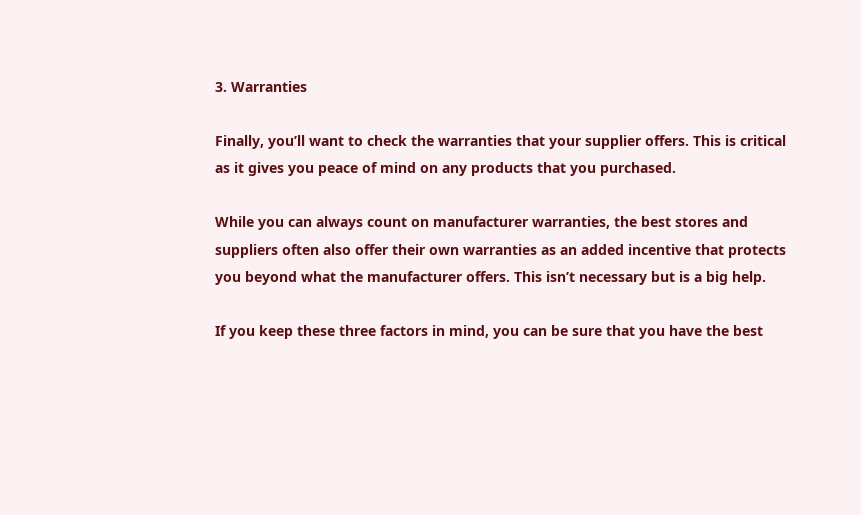3. Warranties

Finally, you’ll want to check the warranties that your supplier offers. This is critical as it gives you peace of mind on any products that you purchased.

While you can always count on manufacturer warranties, the best stores and suppliers often also offer their own warranties as an added incentive that protects you beyond what the manufacturer offers. This isn’t necessary but is a big help.

If you keep these three factors in mind, you can be sure that you have the best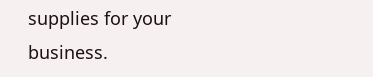supplies for your business.